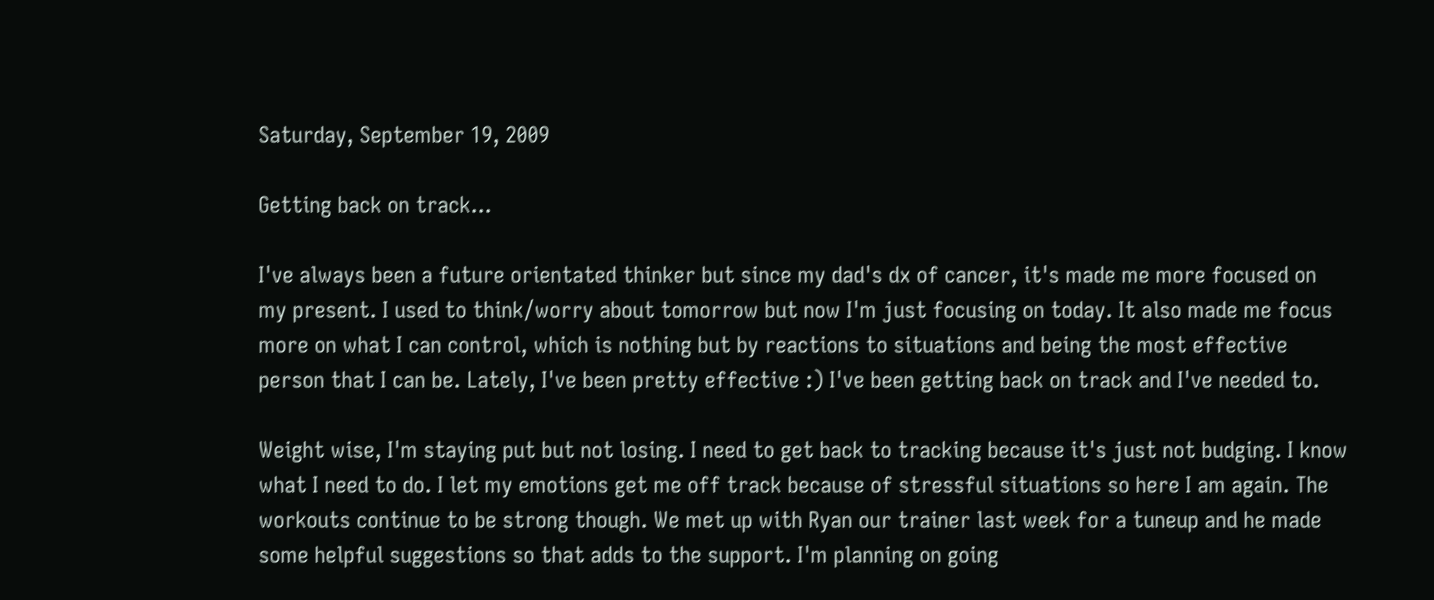Saturday, September 19, 2009

Getting back on track...

I've always been a future orientated thinker but since my dad's dx of cancer, it's made me more focused on my present. I used to think/worry about tomorrow but now I'm just focusing on today. It also made me focus more on what I can control, which is nothing but by reactions to situations and being the most effective person that I can be. Lately, I've been pretty effective :) I've been getting back on track and I've needed to.

Weight wise, I'm staying put but not losing. I need to get back to tracking because it's just not budging. I know what I need to do. I let my emotions get me off track because of stressful situations so here I am again. The workouts continue to be strong though. We met up with Ryan our trainer last week for a tuneup and he made some helpful suggestions so that adds to the support. I'm planning on going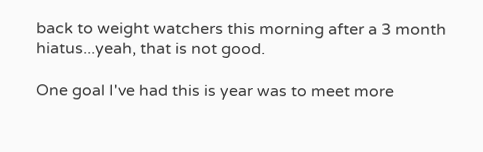back to weight watchers this morning after a 3 month hiatus...yeah, that is not good.

One goal I've had this is year was to meet more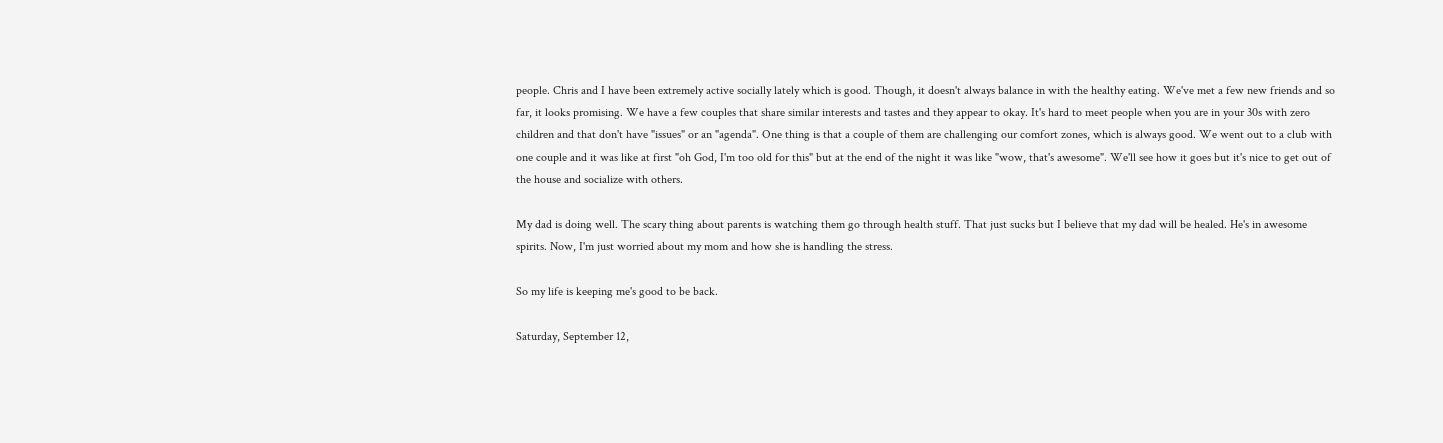people. Chris and I have been extremely active socially lately which is good. Though, it doesn't always balance in with the healthy eating. We've met a few new friends and so far, it looks promising. We have a few couples that share similar interests and tastes and they appear to okay. It's hard to meet people when you are in your 30s with zero children and that don't have "issues" or an "agenda". One thing is that a couple of them are challenging our comfort zones, which is always good. We went out to a club with one couple and it was like at first "oh God, I'm too old for this" but at the end of the night it was like "wow, that's awesome". We'll see how it goes but it's nice to get out of the house and socialize with others.

My dad is doing well. The scary thing about parents is watching them go through health stuff. That just sucks but I believe that my dad will be healed. He's in awesome spirits. Now, I'm just worried about my mom and how she is handling the stress.

So my life is keeping me's good to be back.

Saturday, September 12,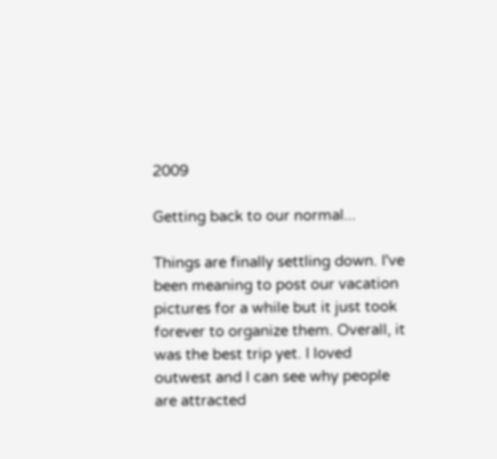2009

Getting back to our normal...

Things are finally settling down. I've been meaning to post our vacation pictures for a while but it just took forever to organize them. Overall, it was the best trip yet. I loved outwest and I can see why people are attracted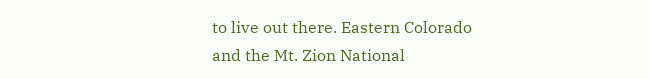to live out there. Eastern Colorado and the Mt. Zion National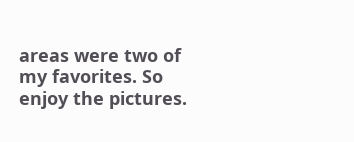areas were two of my favorites. So enjoy the pictures.